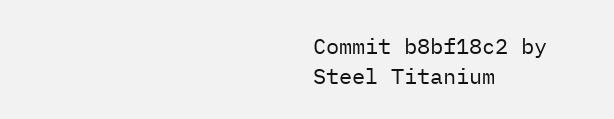Commit b8bf18c2 by Steel Titanium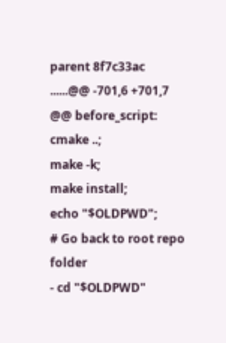parent 8f7c33ac
......@@ -701,6 +701,7 @@ before_script:
cmake ..;
make -k;
make install;
echo "$OLDPWD";
# Go back to root repo folder
- cd "$OLDPWD"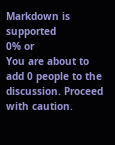Markdown is supported
0% or
You are about to add 0 people to the discussion. Proceed with caution.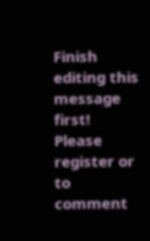Finish editing this message first!
Please register or to comment